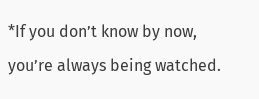*If you don’t know by now, you’re always being watched.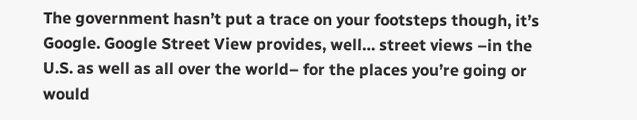The government hasn’t put a trace on your footsteps though, it’s Google. Google Street View provides, well… street views –in the U.S. as well as all over the world– for the places you’re going or would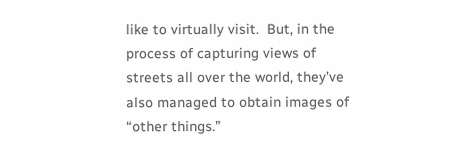like to virtually visit.  But, in the process of capturing views of streets all over the world, they’ve also managed to obtain images of “other things.”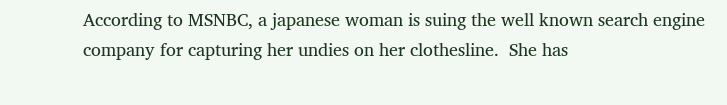According to MSNBC, a japanese woman is suing the well known search engine company for capturing her undies on her clothesline.  She has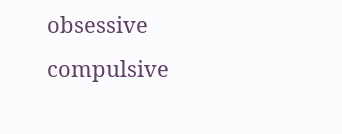obsessive compulsive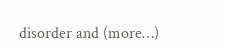disorder and (more…)